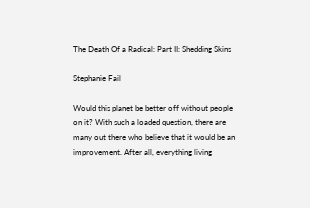The Death Of a Radical: Part II: Shedding Skins

Stephanie Fail

Would this planet be better off without people on it? With such a loaded question, there are many out there who believe that it would be an improvement. After all, everything living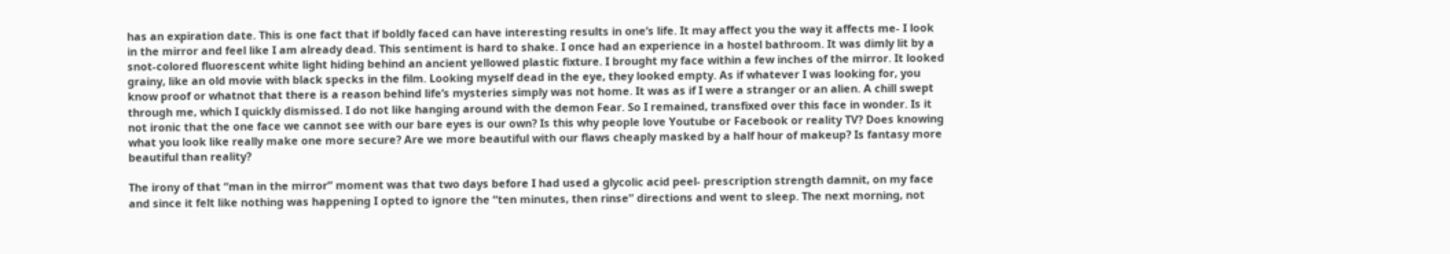has an expiration date. This is one fact that if boldly faced can have interesting results in one’s life. It may affect you the way it affects me- I look in the mirror and feel like I am already dead. This sentiment is hard to shake. I once had an experience in a hostel bathroom. It was dimly lit by a snot-colored fluorescent white light hiding behind an ancient yellowed plastic fixture. I brought my face within a few inches of the mirror. It looked grainy, like an old movie with black specks in the film. Looking myself dead in the eye, they looked empty. As if whatever I was looking for, you know proof or whatnot that there is a reason behind life’s mysteries simply was not home. It was as if I were a stranger or an alien. A chill swept through me, which I quickly dismissed. I do not like hanging around with the demon Fear. So I remained, transfixed over this face in wonder. Is it not ironic that the one face we cannot see with our bare eyes is our own? Is this why people love Youtube or Facebook or reality TV? Does knowing what you look like really make one more secure? Are we more beautiful with our flaws cheaply masked by a half hour of makeup? Is fantasy more beautiful than reality?

The irony of that “man in the mirror” moment was that two days before I had used a glycolic acid peel- prescription strength damnit, on my face and since it felt like nothing was happening I opted to ignore the “ten minutes, then rinse” directions and went to sleep. The next morning, not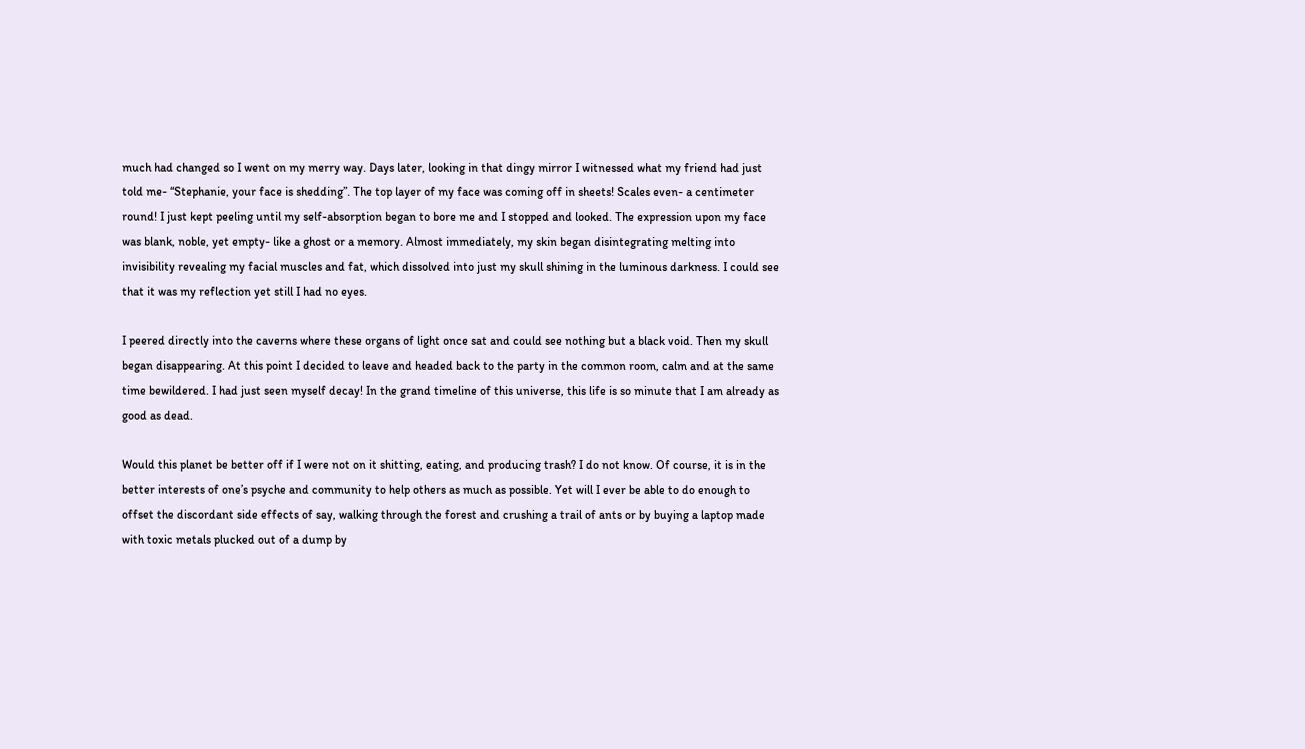much had changed so I went on my merry way. Days later, looking in that dingy mirror I witnessed what my friend had just told me- “Stephanie, your face is shedding”. The top layer of my face was coming off in sheets! Scales even- a centimeter round! I just kept peeling until my self-absorption began to bore me and I stopped and looked. The expression upon my face was blank, noble, yet empty- like a ghost or a memory. Almost immediately, my skin began disintegrating melting into invisibility revealing my facial muscles and fat, which dissolved into just my skull shining in the luminous darkness. I could see that it was my reflection yet still I had no eyes.

I peered directly into the caverns where these organs of light once sat and could see nothing but a black void. Then my skull began disappearing. At this point I decided to leave and headed back to the party in the common room, calm and at the same time bewildered. I had just seen myself decay! In the grand timeline of this universe, this life is so minute that I am already as good as dead.

Would this planet be better off if I were not on it shitting, eating, and producing trash? I do not know. Of course, it is in the better interests of one’s psyche and community to help others as much as possible. Yet will I ever be able to do enough to offset the discordant side effects of say, walking through the forest and crushing a trail of ants or by buying a laptop made with toxic metals plucked out of a dump by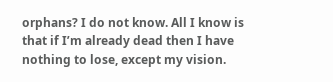orphans? I do not know. All I know is that if I’m already dead then I have nothing to lose, except my vision.